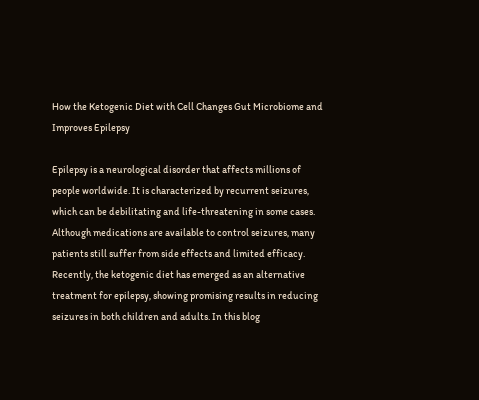How the Ketogenic Diet with Cell Changes Gut Microbiome and Improves Epilepsy

Epilepsy is a neurological disorder that affects millions of people worldwide. It is characterized by recurrent seizures, which can be debilitating and life-threatening in some cases. Although medications are available to control seizures, many patients still suffer from side effects and limited efficacy. Recently, the ketogenic diet has emerged as an alternative treatment for epilepsy, showing promising results in reducing seizures in both children and adults. In this blog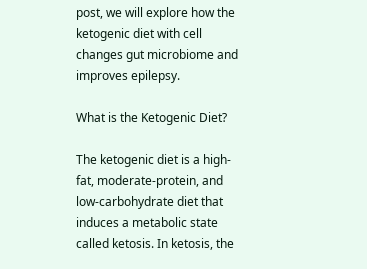post, we will explore how the ketogenic diet with cell changes gut microbiome and improves epilepsy.

What is the Ketogenic Diet?

The ketogenic diet is a high-fat, moderate-protein, and low-carbohydrate diet that induces a metabolic state called ketosis. In ketosis, the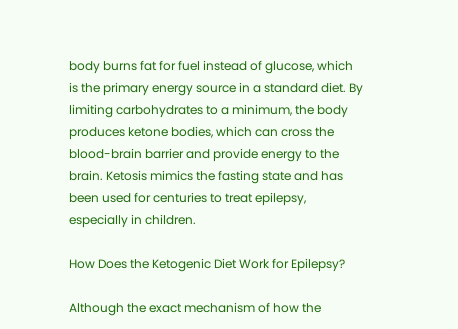body burns fat for fuel instead of glucose, which is the primary energy source in a standard diet. By limiting carbohydrates to a minimum, the body produces ketone bodies, which can cross the blood-brain barrier and provide energy to the brain. Ketosis mimics the fasting state and has been used for centuries to treat epilepsy, especially in children.

How Does the Ketogenic Diet Work for Epilepsy?

Although the exact mechanism of how the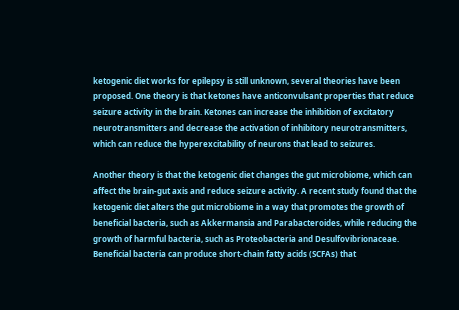ketogenic diet works for epilepsy is still unknown, several theories have been proposed. One theory is that ketones have anticonvulsant properties that reduce seizure activity in the brain. Ketones can increase the inhibition of excitatory neurotransmitters and decrease the activation of inhibitory neurotransmitters, which can reduce the hyperexcitability of neurons that lead to seizures.

Another theory is that the ketogenic diet changes the gut microbiome, which can affect the brain-gut axis and reduce seizure activity. A recent study found that the ketogenic diet alters the gut microbiome in a way that promotes the growth of beneficial bacteria, such as Akkermansia and Parabacteroides, while reducing the growth of harmful bacteria, such as Proteobacteria and Desulfovibrionaceae. Beneficial bacteria can produce short-chain fatty acids (SCFAs) that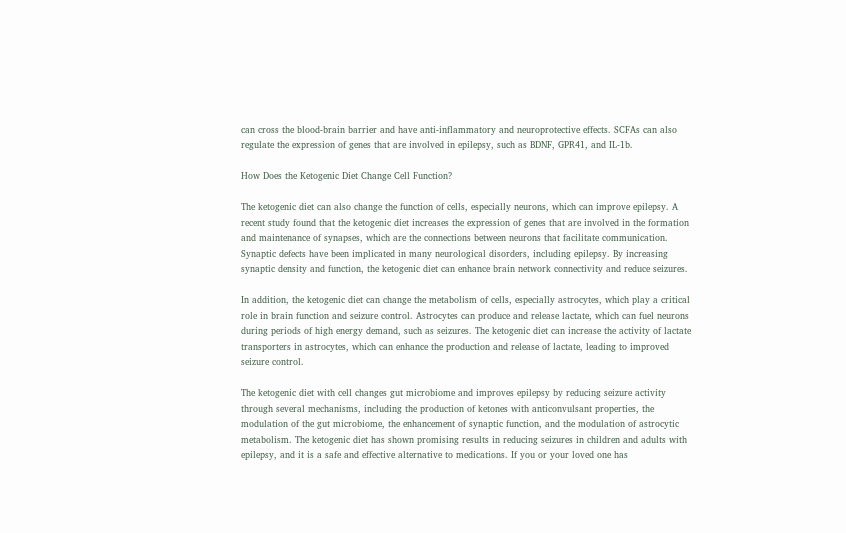can cross the blood-brain barrier and have anti-inflammatory and neuroprotective effects. SCFAs can also regulate the expression of genes that are involved in epilepsy, such as BDNF, GPR41, and IL-1b.

How Does the Ketogenic Diet Change Cell Function?

The ketogenic diet can also change the function of cells, especially neurons, which can improve epilepsy. A recent study found that the ketogenic diet increases the expression of genes that are involved in the formation and maintenance of synapses, which are the connections between neurons that facilitate communication. Synaptic defects have been implicated in many neurological disorders, including epilepsy. By increasing synaptic density and function, the ketogenic diet can enhance brain network connectivity and reduce seizures.

In addition, the ketogenic diet can change the metabolism of cells, especially astrocytes, which play a critical role in brain function and seizure control. Astrocytes can produce and release lactate, which can fuel neurons during periods of high energy demand, such as seizures. The ketogenic diet can increase the activity of lactate transporters in astrocytes, which can enhance the production and release of lactate, leading to improved seizure control.

The ketogenic diet with cell changes gut microbiome and improves epilepsy by reducing seizure activity through several mechanisms, including the production of ketones with anticonvulsant properties, the modulation of the gut microbiome, the enhancement of synaptic function, and the modulation of astrocytic metabolism. The ketogenic diet has shown promising results in reducing seizures in children and adults with epilepsy, and it is a safe and effective alternative to medications. If you or your loved one has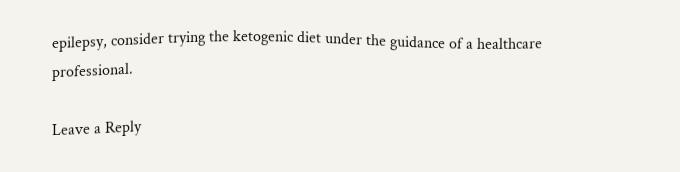epilepsy, consider trying the ketogenic diet under the guidance of a healthcare professional.

Leave a Reply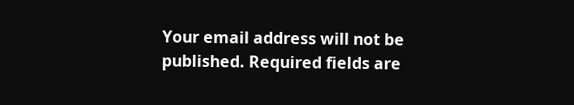Your email address will not be published. Required fields are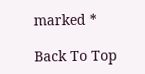marked *

Back To Top